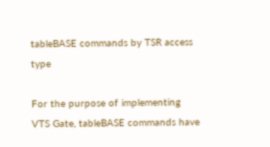tableBASE commands by TSR access type

For the purpose of implementing VTS Gate, tableBASE commands have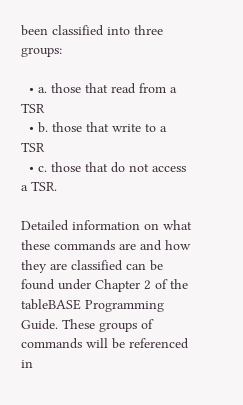been classified into three groups:

  • a. those that read from a TSR
  • b. those that write to a TSR
  • c. those that do not access a TSR.

Detailed information on what these commands are and how they are classified can be found under Chapter 2 of the tableBASE Programming Guide. These groups of commands will be referenced in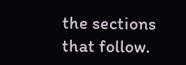the sections that follow.